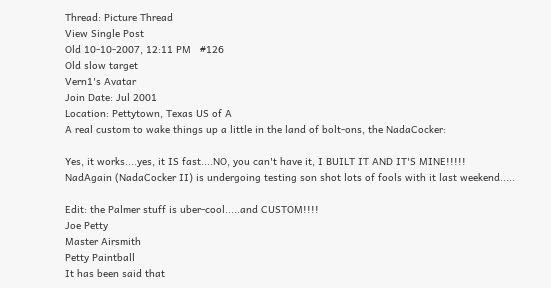Thread: Picture Thread
View Single Post
Old 10-10-2007, 12:11 PM   #126
Old slow target
Vern1's Avatar
Join Date: Jul 2001
Location: Pettytown, Texas US of A
A real custom to wake things up a little in the land of bolt-ons, the NadaCocker:

Yes, it works....yes, it IS fast....NO, you can't have it, I BUILT IT AND IT'S MINE!!!!!
NadAgain (NadaCocker II) is undergoing testing son shot lots of fools with it last weekend.....

Edit: the Palmer stuff is uber-cool.....and CUSTOM!!!!
Joe Petty
Master Airsmith
Petty Paintball
It has been said that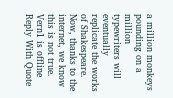a million monkeys pounding on a million typewriters will eventually replicate the works of Shakespeare. Now, thanks to the internet, we know this is not true.
Vern1 is offline   Reply With Quote